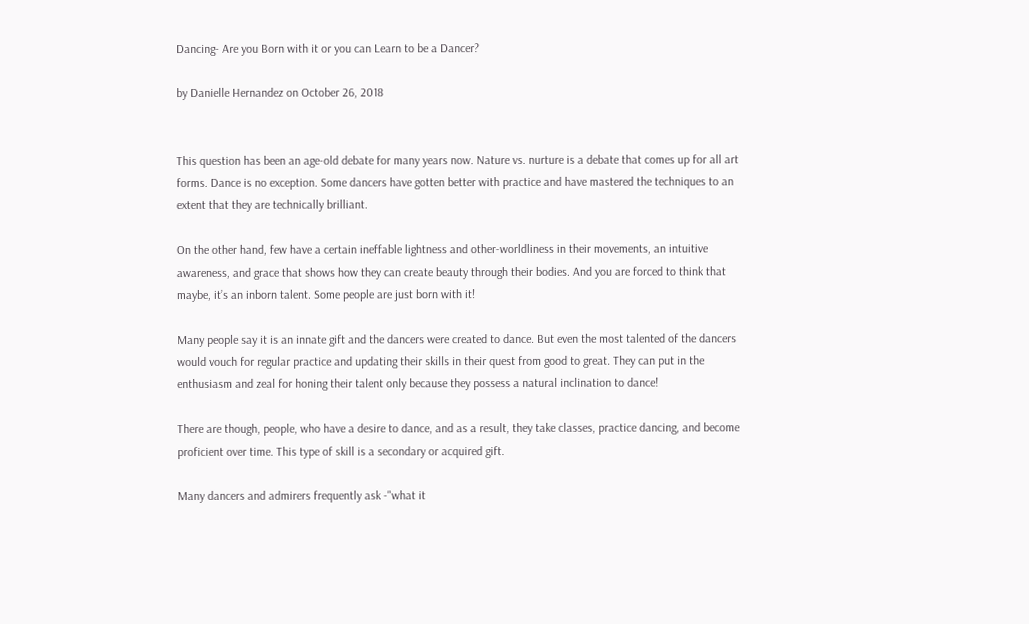Dancing- Are you Born with it or you can Learn to be a Dancer?

by Danielle Hernandez on October 26, 2018


This question has been an age-old debate for many years now. Nature vs. nurture is a debate that comes up for all art forms. Dance is no exception. Some dancers have gotten better with practice and have mastered the techniques to an extent that they are technically brilliant.

On the other hand, few have a certain ineffable lightness and other-worldliness in their movements, an intuitive awareness, and grace that shows how they can create beauty through their bodies. And you are forced to think that maybe, it’s an inborn talent. Some people are just born with it!

Many people say it is an innate gift and the dancers were created to dance. But even the most talented of the dancers would vouch for regular practice and updating their skills in their quest from good to great. They can put in the enthusiasm and zeal for honing their talent only because they possess a natural inclination to dance!

There are though, people, who have a desire to dance, and as a result, they take classes, practice dancing, and become proficient over time. This type of skill is a secondary or acquired gift.

Many dancers and admirers frequently ask -"what it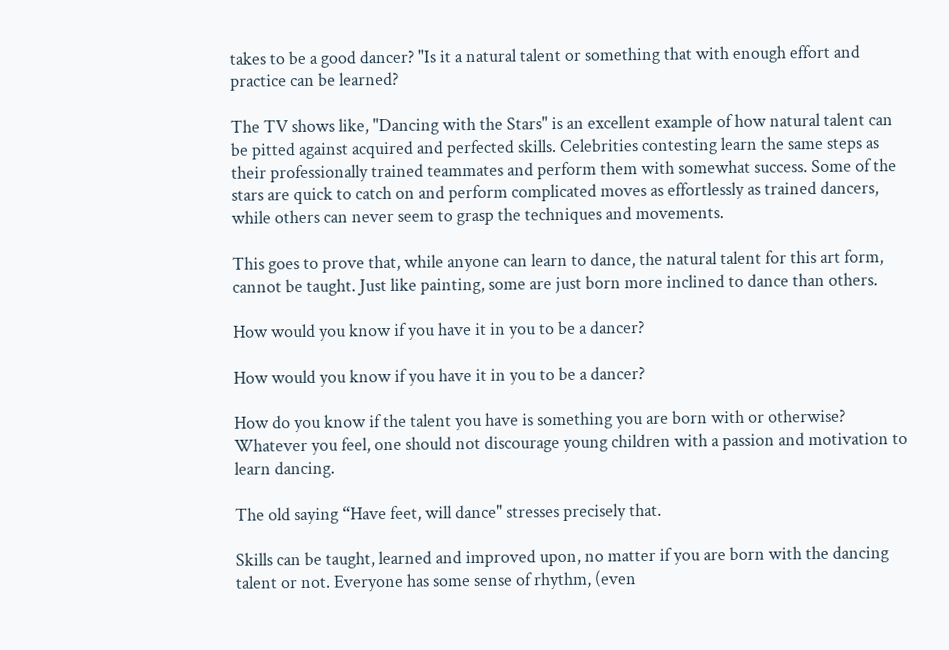takes to be a good dancer? "Is it a natural talent or something that with enough effort and practice can be learned?

The TV shows like, "Dancing with the Stars" is an excellent example of how natural talent can be pitted against acquired and perfected skills. Celebrities contesting learn the same steps as their professionally trained teammates and perform them with somewhat success. Some of the stars are quick to catch on and perform complicated moves as effortlessly as trained dancers, while others can never seem to grasp the techniques and movements.

This goes to prove that, while anyone can learn to dance, the natural talent for this art form, cannot be taught. Just like painting, some are just born more inclined to dance than others.

How would you know if you have it in you to be a dancer?

How would you know if you have it in you to be a dancer?

How do you know if the talent you have is something you are born with or otherwise? Whatever you feel, one should not discourage young children with a passion and motivation to learn dancing.

The old saying “Have feet, will dance" stresses precisely that.

Skills can be taught, learned and improved upon, no matter if you are born with the dancing talent or not. Everyone has some sense of rhythm, (even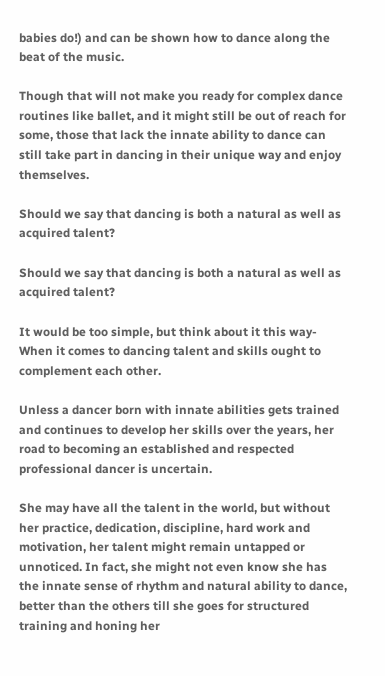babies do!) and can be shown how to dance along the beat of the music.

Though that will not make you ready for complex dance routines like ballet, and it might still be out of reach for some, those that lack the innate ability to dance can still take part in dancing in their unique way and enjoy themselves.

Should we say that dancing is both a natural as well as acquired talent?

Should we say that dancing is both a natural as well as acquired talent?

It would be too simple, but think about it this way- When it comes to dancing talent and skills ought to complement each other.

Unless a dancer born with innate abilities gets trained and continues to develop her skills over the years, her road to becoming an established and respected professional dancer is uncertain.

She may have all the talent in the world, but without her practice, dedication, discipline, hard work and motivation, her talent might remain untapped or unnoticed. In fact, she might not even know she has the innate sense of rhythm and natural ability to dance, better than the others till she goes for structured training and honing her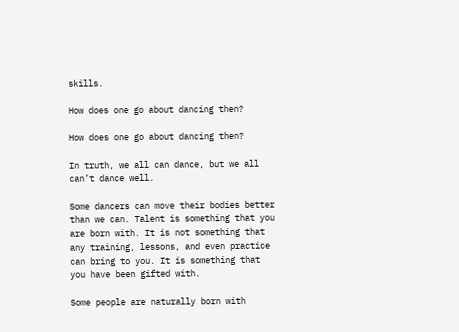skills.

How does one go about dancing then?

How does one go about dancing then?

In truth, we all can dance, but we all can’t dance well.

Some dancers can move their bodies better than we can. Talent is something that you are born with. It is not something that any training, lessons, and even practice can bring to you. It is something that you have been gifted with.

Some people are naturally born with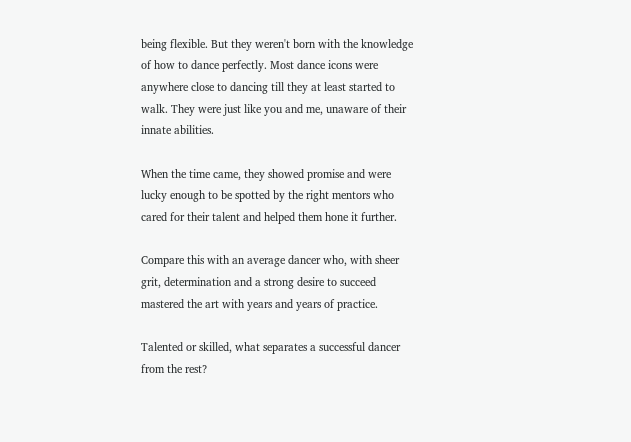being flexible. But they weren't born with the knowledge of how to dance perfectly. Most dance icons were anywhere close to dancing till they at least started to walk. They were just like you and me, unaware of their innate abilities.

When the time came, they showed promise and were lucky enough to be spotted by the right mentors who cared for their talent and helped them hone it further.

Compare this with an average dancer who, with sheer grit, determination and a strong desire to succeed mastered the art with years and years of practice.

Talented or skilled, what separates a successful dancer from the rest?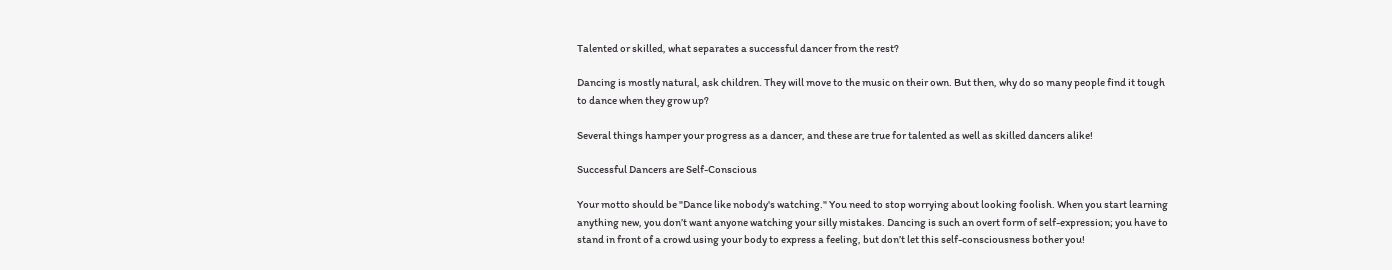Talented or skilled, what separates a successful dancer from the rest?

Dancing is mostly natural, ask children. They will move to the music on their own. But then, why do so many people find it tough to dance when they grow up?

Several things hamper your progress as a dancer, and these are true for talented as well as skilled dancers alike!

Successful Dancers are Self-Conscious

Your motto should be "Dance like nobody's watching." You need to stop worrying about looking foolish. When you start learning anything new, you don’t want anyone watching your silly mistakes. Dancing is such an overt form of self-expression; you have to stand in front of a crowd using your body to express a feeling, but don’t let this self-consciousness bother you!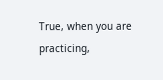True, when you are practicing,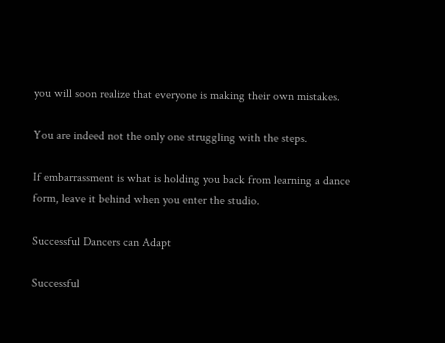you will soon realize that everyone is making their own mistakes.

You are indeed not the only one struggling with the steps.

If embarrassment is what is holding you back from learning a dance form, leave it behind when you enter the studio.

Successful Dancers can Adapt

Successful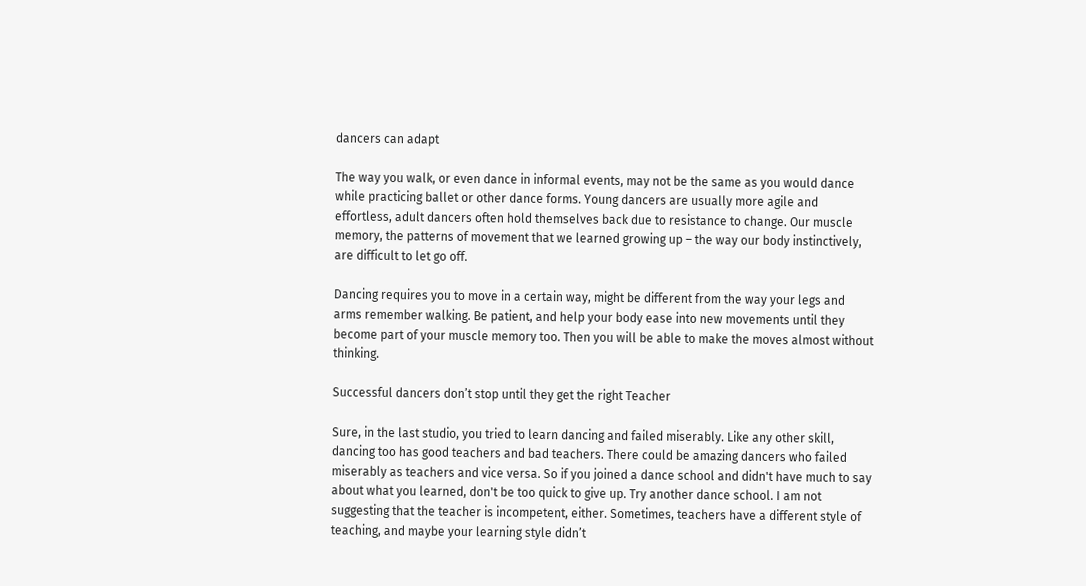dancers can adapt

The way you walk, or even dance in informal events, may not be the same as you would dance while practicing ballet or other dance forms. Young dancers are usually more agile and effortless, adult dancers often hold themselves back due to resistance to change. Our muscle memory, the patterns of movement that we learned growing up – the way our body instinctively, are difficult to let go off.

Dancing requires you to move in a certain way, might be different from the way your legs and arms remember walking. Be patient, and help your body ease into new movements until they become part of your muscle memory too. Then you will be able to make the moves almost without thinking.

Successful dancers don’t stop until they get the right Teacher

Sure, in the last studio, you tried to learn dancing and failed miserably. Like any other skill, dancing too has good teachers and bad teachers. There could be amazing dancers who failed miserably as teachers and vice versa. So if you joined a dance school and didn't have much to say about what you learned, don't be too quick to give up. Try another dance school. I am not suggesting that the teacher is incompetent, either. Sometimes, teachers have a different style of teaching, and maybe your learning style didn’t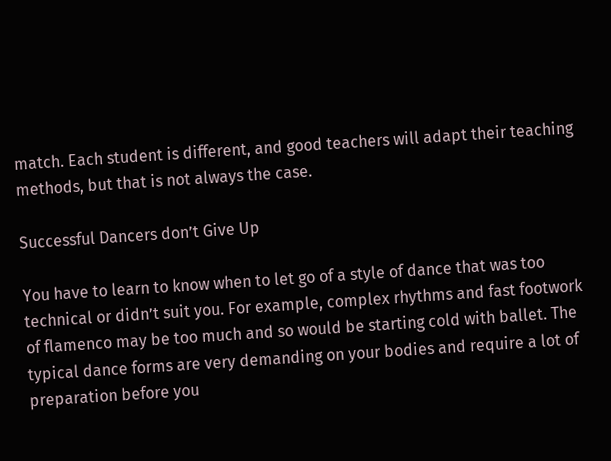match. Each student is different, and good teachers will adapt their teaching methods, but that is not always the case.

Successful Dancers don’t Give Up

You have to learn to know when to let go of a style of dance that was too technical or didn’t suit you. For example, complex rhythms and fast footwork of flamenco may be too much and so would be starting cold with ballet. The typical dance forms are very demanding on your bodies and require a lot of preparation before you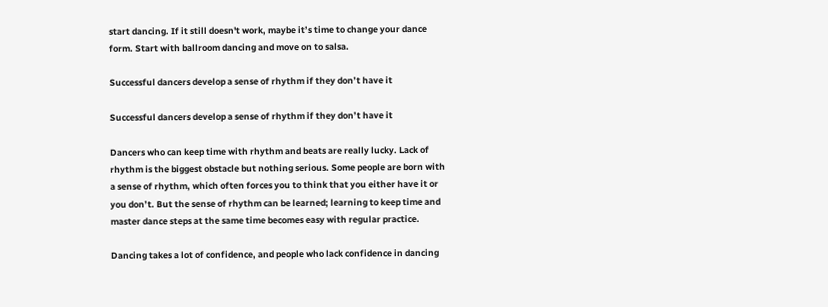start dancing. If it still doesn't work, maybe it’s time to change your dance form. Start with ballroom dancing and move on to salsa.

Successful dancers develop a sense of rhythm if they don’t have it

Successful dancers develop a sense of rhythm if they don’t have it

Dancers who can keep time with rhythm and beats are really lucky. Lack of rhythm is the biggest obstacle but nothing serious. Some people are born with a sense of rhythm, which often forces you to think that you either have it or you don’t. But the sense of rhythm can be learned; learning to keep time and master dance steps at the same time becomes easy with regular practice.

Dancing takes a lot of confidence, and people who lack confidence in dancing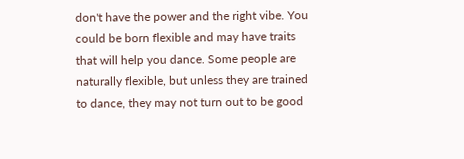don't have the power and the right vibe. You could be born flexible and may have traits that will help you dance. Some people are naturally flexible, but unless they are trained to dance, they may not turn out to be good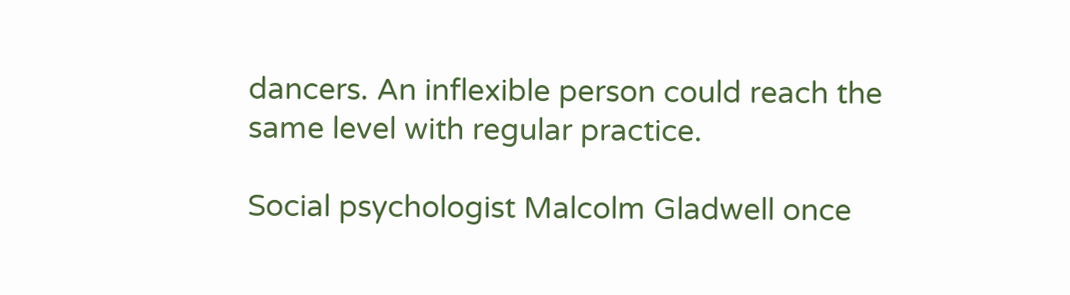dancers. An inflexible person could reach the same level with regular practice.

Social psychologist Malcolm Gladwell once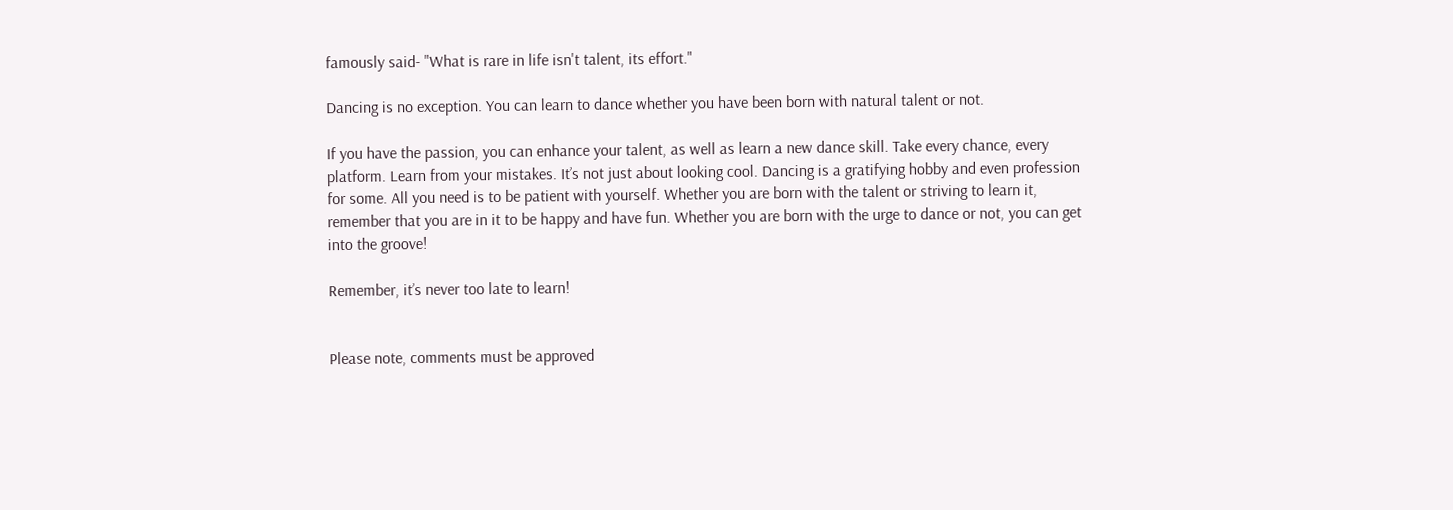famously said- "What is rare in life isn't talent, its effort."

Dancing is no exception. You can learn to dance whether you have been born with natural talent or not.

If you have the passion, you can enhance your talent, as well as learn a new dance skill. Take every chance, every platform. Learn from your mistakes. It’s not just about looking cool. Dancing is a gratifying hobby and even profession for some. All you need is to be patient with yourself. Whether you are born with the talent or striving to learn it, remember that you are in it to be happy and have fun. Whether you are born with the urge to dance or not, you can get into the groove!

Remember, it’s never too late to learn!


Please note, comments must be approved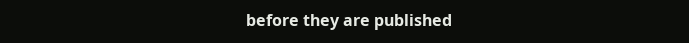before they are published